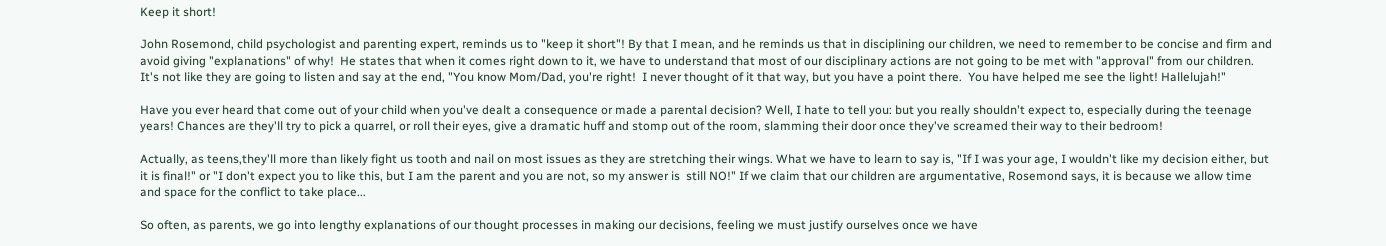Keep it short!

John Rosemond, child psychologist and parenting expert, reminds us to "keep it short"! By that I mean, and he reminds us that in disciplining our children, we need to remember to be concise and firm and avoid giving "explanations" of why!  He states that when it comes right down to it, we have to understand that most of our disciplinary actions are not going to be met with "approval" from our children.  It's not like they are going to listen and say at the end, "You know Mom/Dad, you're right!  I never thought of it that way, but you have a point there.  You have helped me see the light! Hallelujah!"

Have you ever heard that come out of your child when you've dealt a consequence or made a parental decision? Well, I hate to tell you: but you really shouldn't expect to, especially during the teenage years! Chances are they'll try to pick a quarrel, or roll their eyes, give a dramatic huff and stomp out of the room, slamming their door once they've screamed their way to their bedroom!

Actually, as teens,they'll more than likely fight us tooth and nail on most issues as they are stretching their wings. What we have to learn to say is, "If I was your age, I wouldn't like my decision either, but it is final!" or "I don't expect you to like this, but I am the parent and you are not, so my answer is  still NO!" If we claim that our children are argumentative, Rosemond says, it is because we allow time and space for the conflict to take place...

So often, as parents, we go into lengthy explanations of our thought processes in making our decisions, feeling we must justify ourselves once we have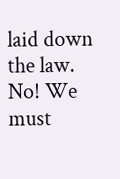laid down the law. No! We must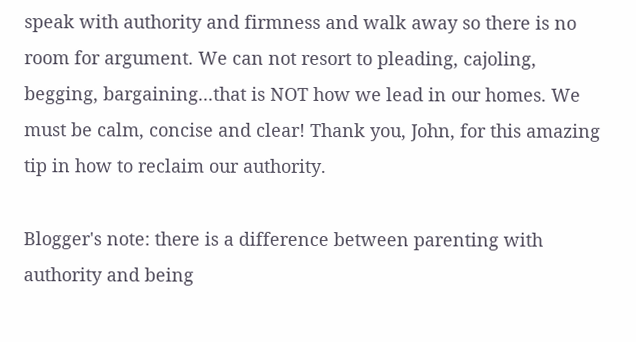speak with authority and firmness and walk away so there is no room for argument. We can not resort to pleading, cajoling, begging, bargaining...that is NOT how we lead in our homes. We must be calm, concise and clear! Thank you, John, for this amazing tip in how to reclaim our authority.

Blogger's note: there is a difference between parenting with authority and being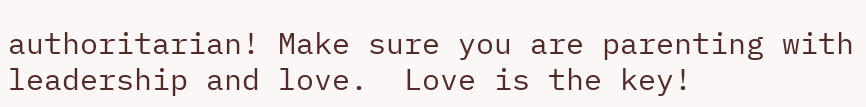authoritarian! Make sure you are parenting with leadership and love.  Love is the key!